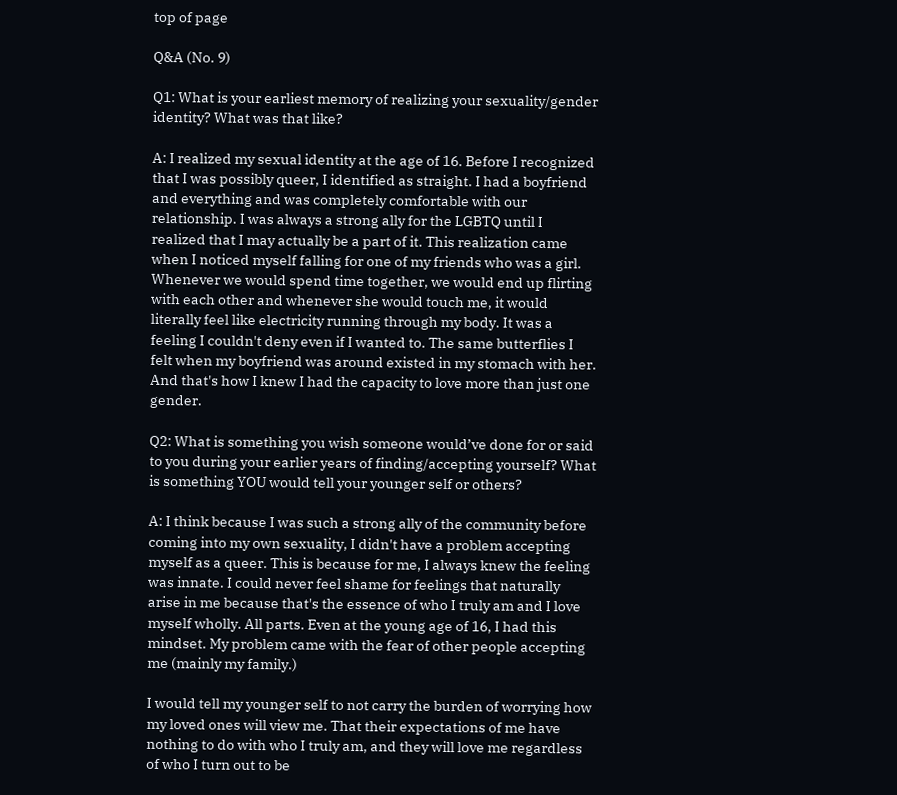top of page

Q&A (No. 9)

Q1: What is your earliest memory of realizing your sexuality/gender identity? What was that like?

A: I realized my sexual identity at the age of 16. Before I recognized that I was possibly queer, I identified as straight. I had a boyfriend and everything and was completely comfortable with our relationship. I was always a strong ally for the LGBTQ until I realized that I may actually be a part of it. This realization came when I noticed myself falling for one of my friends who was a girl. Whenever we would spend time together, we would end up flirting with each other and whenever she would touch me, it would literally feel like electricity running through my body. It was a feeling I couldn't deny even if I wanted to. The same butterflies I felt when my boyfriend was around existed in my stomach with her. And that's how I knew I had the capacity to love more than just one gender.

Q2: What is something you wish someone would’ve done for or said to you during your earlier years of finding/accepting yourself? What is something YOU would tell your younger self or others?

A: I think because I was such a strong ally of the community before coming into my own sexuality, I didn't have a problem accepting myself as a queer. This is because for me, I always knew the feeling was innate. I could never feel shame for feelings that naturally arise in me because that's the essence of who I truly am and I love myself wholly. All parts. Even at the young age of 16, I had this mindset. My problem came with the fear of other people accepting me (mainly my family.)

I would tell my younger self to not carry the burden of worrying how my loved ones will view me. That their expectations of me have nothing to do with who I truly am, and they will love me regardless of who I turn out to be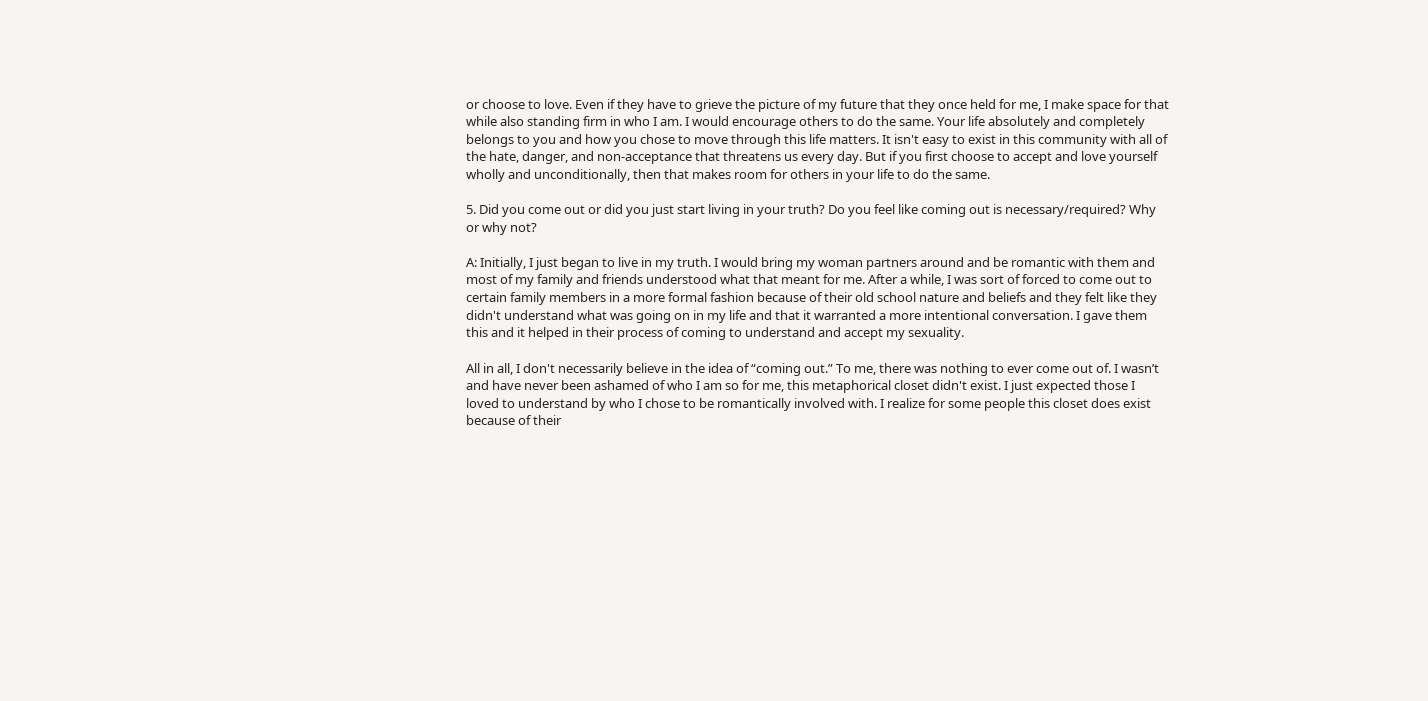or choose to love. Even if they have to grieve the picture of my future that they once held for me, I make space for that while also standing firm in who I am. I would encourage others to do the same. Your life absolutely and completely belongs to you and how you chose to move through this life matters. It isn't easy to exist in this community with all of the hate, danger, and non-acceptance that threatens us every day. But if you first choose to accept and love yourself wholly and unconditionally, then that makes room for others in your life to do the same.

5. Did you come out or did you just start living in your truth? Do you feel like coming out is necessary/required? Why or why not?

A: Initially, I just began to live in my truth. I would bring my woman partners around and be romantic with them and most of my family and friends understood what that meant for me. After a while, I was sort of forced to come out to certain family members in a more formal fashion because of their old school nature and beliefs and they felt like they didn't understand what was going on in my life and that it warranted a more intentional conversation. I gave them this and it helped in their process of coming to understand and accept my sexuality.

All in all, I don't necessarily believe in the idea of “coming out.” To me, there was nothing to ever come out of. I wasn’t and have never been ashamed of who I am so for me, this metaphorical closet didn't exist. I just expected those I loved to understand by who I chose to be romantically involved with. I realize for some people this closet does exist because of their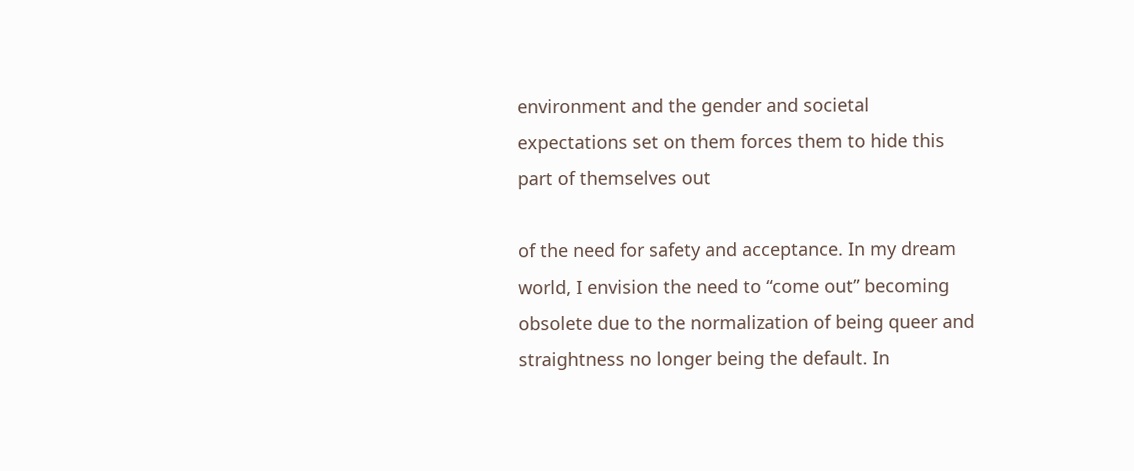environment and the gender and societal expectations set on them forces them to hide this part of themselves out

of the need for safety and acceptance. In my dream world, I envision the need to “come out” becoming obsolete due to the normalization of being queer and straightness no longer being the default. In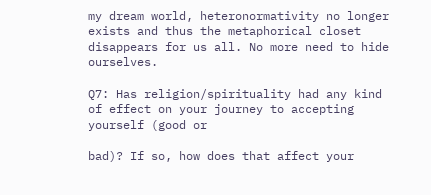my dream world, heteronormativity no longer exists and thus the metaphorical closet disappears for us all. No more need to hide ourselves.

Q7: Has religion/spirituality had any kind of effect on your journey to accepting yourself (good or

bad)? If so, how does that affect your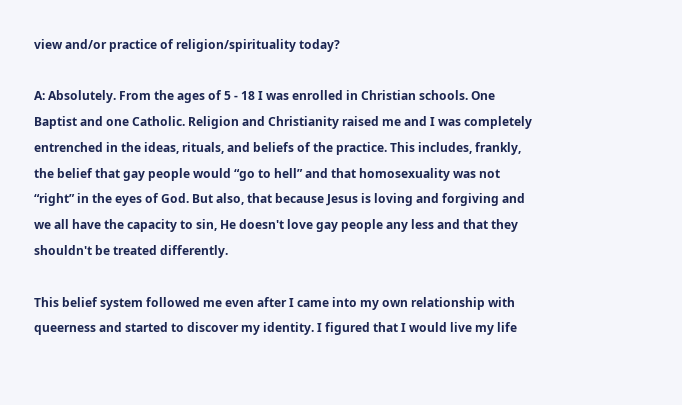view and/or practice of religion/spirituality today?

A: Absolutely. From the ages of 5 - 18 I was enrolled in Christian schools. One Baptist and one Catholic. Religion and Christianity raised me and I was completely entrenched in the ideas, rituals, and beliefs of the practice. This includes, frankly, the belief that gay people would “go to hell” and that homosexuality was not “right” in the eyes of God. But also, that because Jesus is loving and forgiving and we all have the capacity to sin, He doesn't love gay people any less and that they shouldn't be treated differently.

This belief system followed me even after I came into my own relationship with queerness and started to discover my identity. I figured that I would live my life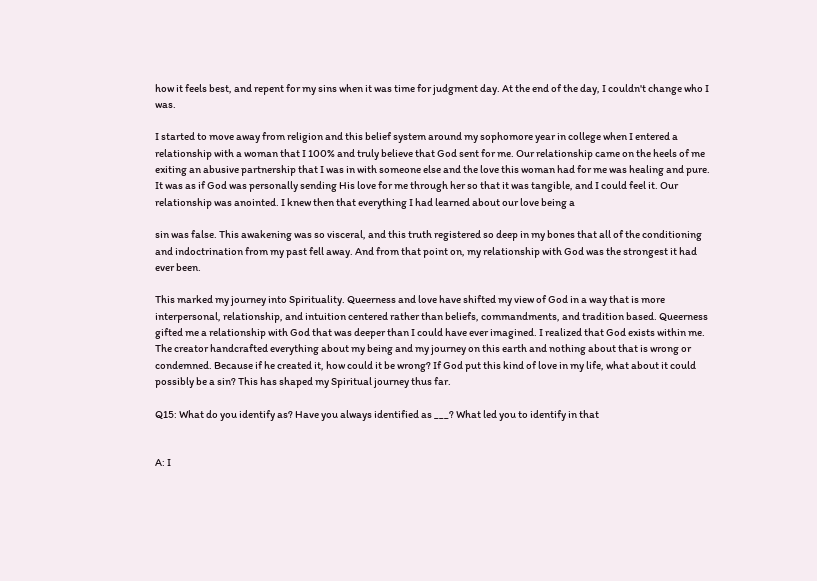how it feels best, and repent for my sins when it was time for judgment day. At the end of the day, I couldn't change who I was.

I started to move away from religion and this belief system around my sophomore year in college when I entered a relationship with a woman that I 100% and truly believe that God sent for me. Our relationship came on the heels of me exiting an abusive partnership that I was in with someone else and the love this woman had for me was healing and pure. It was as if God was personally sending His love for me through her so that it was tangible, and I could feel it. Our relationship was anointed. I knew then that everything I had learned about our love being a

sin was false. This awakening was so visceral, and this truth registered so deep in my bones that all of the conditioning and indoctrination from my past fell away. And from that point on, my relationship with God was the strongest it had ever been.

This marked my journey into Spirituality. Queerness and love have shifted my view of God in a way that is more interpersonal, relationship, and intuition centered rather than beliefs, commandments, and tradition based. Queerness gifted me a relationship with God that was deeper than I could have ever imagined. I realized that God exists within me. The creator handcrafted everything about my being and my journey on this earth and nothing about that is wrong or condemned. Because if he created it, how could it be wrong? If God put this kind of love in my life, what about it could possibly be a sin? This has shaped my Spiritual journey thus far.

Q15: What do you identify as? Have you always identified as ___? What led you to identify in that


A: I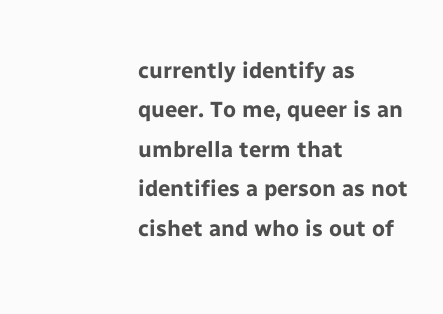currently identify as queer. To me, queer is an umbrella term that identifies a person as not cishet and who is out of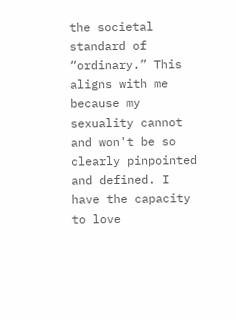the societal standard of “ordinary.” This aligns with me because my sexuality cannot and won't be so clearly pinpointed and defined. I have the capacity to love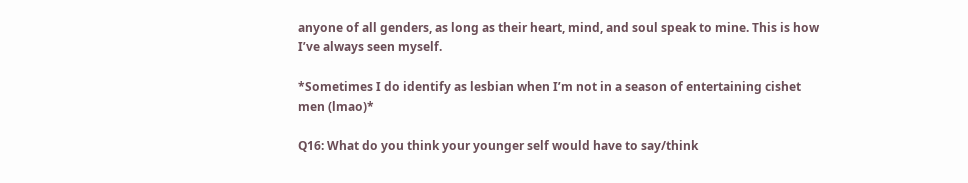anyone of all genders, as long as their heart, mind, and soul speak to mine. This is how I’ve always seen myself.

*Sometimes I do identify as lesbian when I’m not in a season of entertaining cishet men (lmao)*

Q16: What do you think your younger self would have to say/think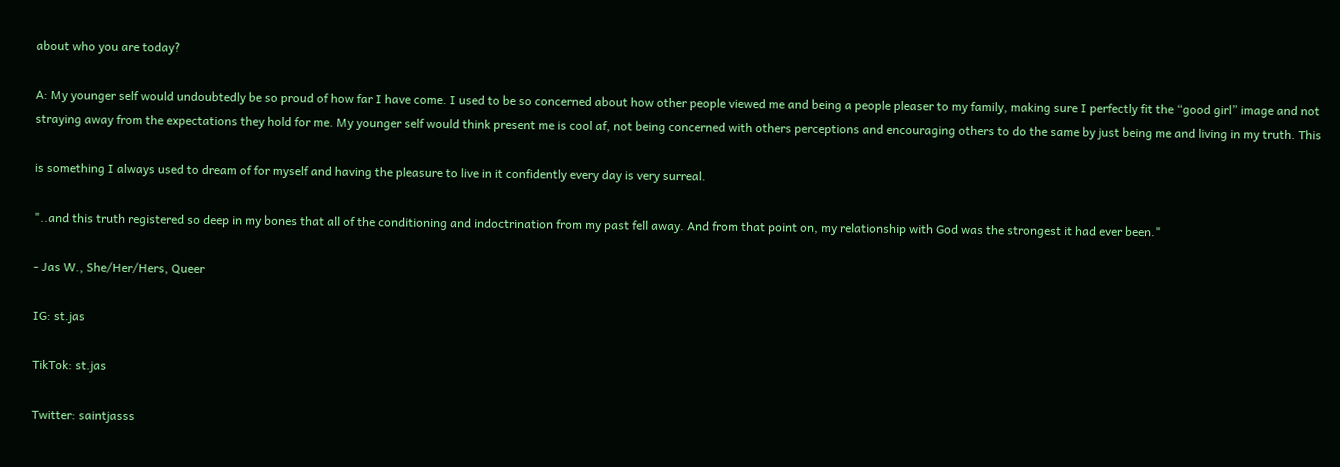about who you are today?

A: My younger self would undoubtedly be so proud of how far I have come. I used to be so concerned about how other people viewed me and being a people pleaser to my family, making sure I perfectly fit the “good girl” image and not straying away from the expectations they hold for me. My younger self would think present me is cool af, not being concerned with others perceptions and encouraging others to do the same by just being me and living in my truth. This

is something I always used to dream of for myself and having the pleasure to live in it confidently every day is very surreal.

"..and this truth registered so deep in my bones that all of the conditioning and indoctrination from my past fell away. And from that point on, my relationship with God was the strongest it had ever been."

- Jas W., She/Her/Hers, Queer

IG: st.jas

TikTok: st.jas

Twitter: saintjasss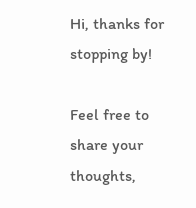Hi, thanks for stopping by!

Feel free to share your thoughts,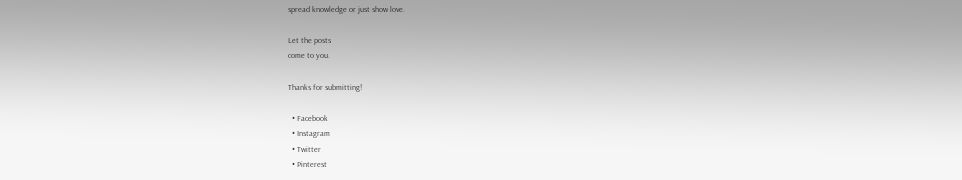spread knowledge or just show love.

Let the posts
come to you.

Thanks for submitting!

  • Facebook
  • Instagram
  • Twitter
  • Pinterest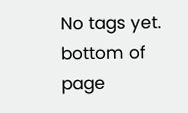No tags yet.
bottom of page